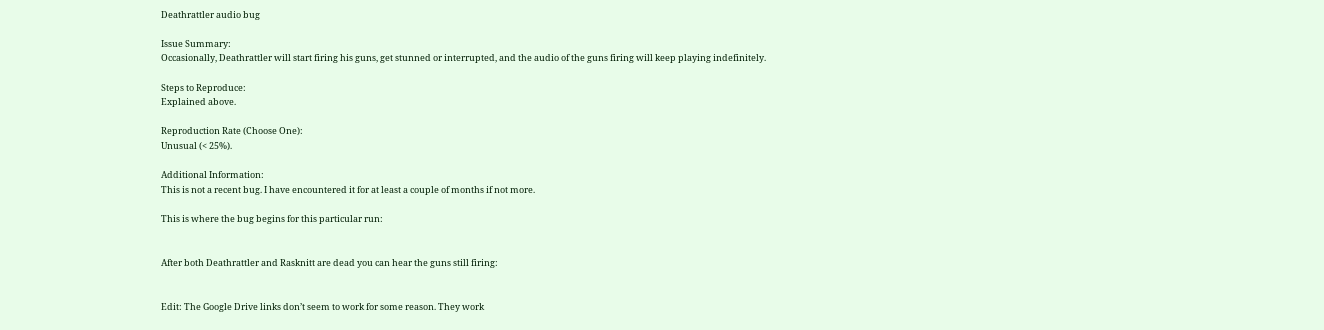Deathrattler audio bug

Issue Summary:
Occasionally, Deathrattler will start firing his guns, get stunned or interrupted, and the audio of the guns firing will keep playing indefinitely.

Steps to Reproduce:
Explained above.

Reproduction Rate (Choose One):
Unusual (< 25%).

Additional Information:
This is not a recent bug. I have encountered it for at least a couple of months if not more.

This is where the bug begins for this particular run:


After both Deathrattler and Rasknitt are dead you can hear the guns still firing:


Edit: The Google Drive links don’t seem to work for some reason. They work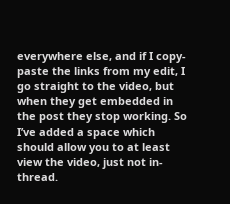everywhere else, and if I copy-paste the links from my edit, I go straight to the video, but when they get embedded in the post they stop working. So I’ve added a space which should allow you to at least view the video, just not in-thread.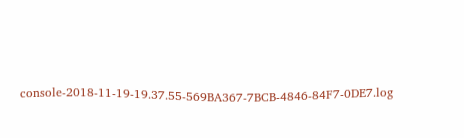console-2018-11-19-19.37.55-569BA367-7BCB-4846-84F7-0DE7.log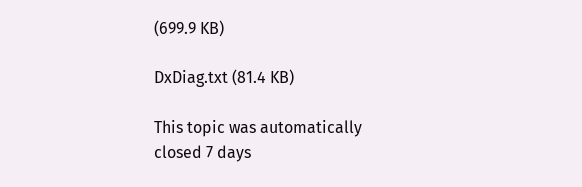(699.9 KB)

DxDiag.txt (81.4 KB)

This topic was automatically closed 7 days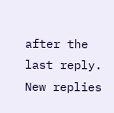after the last reply. New replies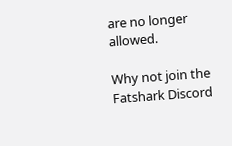are no longer allowed.

Why not join the Fatshark Discord